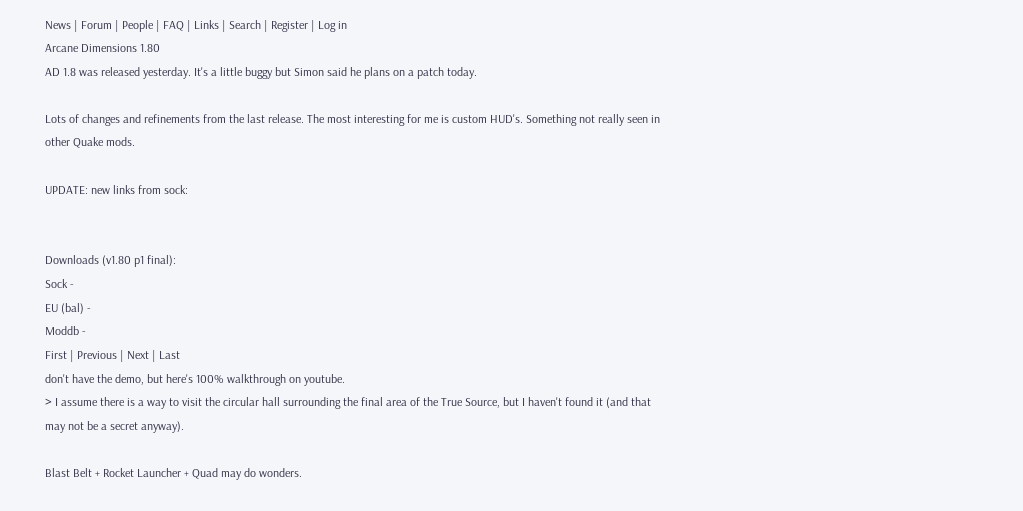News | Forum | People | FAQ | Links | Search | Register | Log in
Arcane Dimensions 1.80
AD 1.8 was released yesterday. It's a little buggy but Simon said he plans on a patch today.

Lots of changes and refinements from the last release. The most interesting for me is custom HUD's. Something not really seen in other Quake mods.

UPDATE: new links from sock:


Downloads (v1.80 p1 final):
Sock -
EU (bal) -
Moddb -
First | Previous | Next | Last
don't have the demo, but here's 100% walkthrough on youtube.
> I assume there is a way to visit the circular hall surrounding the final area of the True Source, but I haven't found it (and that may not be a secret anyway).

Blast Belt + Rocket Launcher + Quad may do wonders.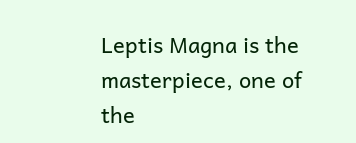Leptis Magna is the masterpiece, one of the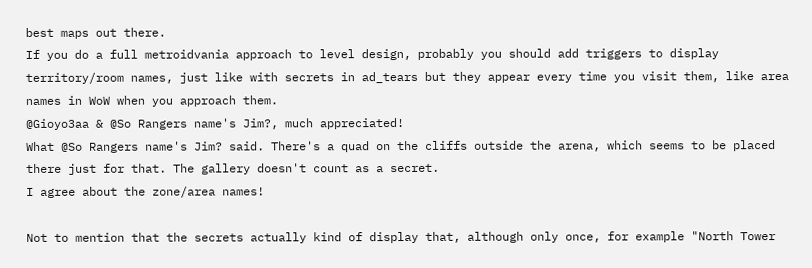best maps out there.
If you do a full metroidvania approach to level design, probably you should add triggers to display territory/room names, just like with secrets in ad_tears but they appear every time you visit them, like area names in WoW when you approach them.
@Gioyo3aa & @So Rangers name's Jim?, much appreciated!
What @So Rangers name's Jim? said. There's a quad on the cliffs outside the arena, which seems to be placed there just for that. The gallery doesn't count as a secret.
I agree about the zone/area names!

Not to mention that the secrets actually kind of display that, although only once, for example "North Tower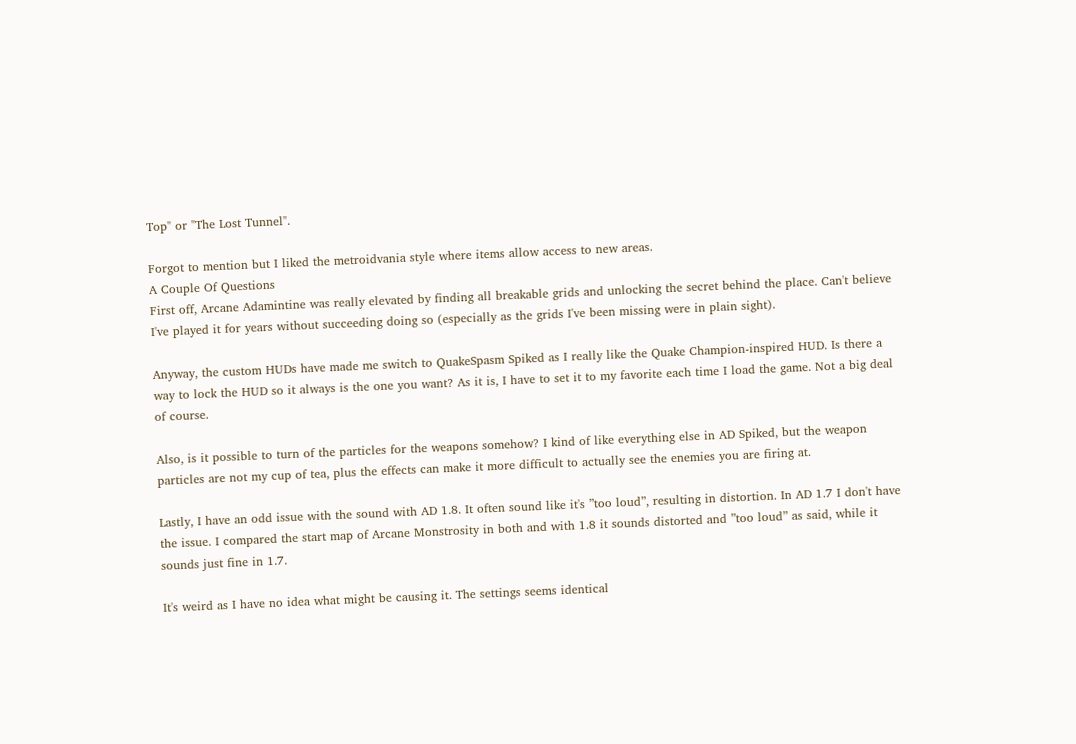Top" or "The Lost Tunnel".

Forgot to mention but I liked the metroidvania style where items allow access to new areas.
A Couple Of Questions
First off, Arcane Adamintine was really elevated by finding all breakable grids and unlocking the secret behind the place. Can't believe I've played it for years without succeeding doing so (especially as the grids I've been missing were in plain sight).

Anyway, the custom HUDs have made me switch to QuakeSpasm Spiked as I really like the Quake Champion-inspired HUD. Is there a way to lock the HUD so it always is the one you want? As it is, I have to set it to my favorite each time I load the game. Not a big deal of course.

Also, is it possible to turn of the particles for the weapons somehow? I kind of like everything else in AD Spiked, but the weapon particles are not my cup of tea, plus the effects can make it more difficult to actually see the enemies you are firing at.

Lastly, I have an odd issue with the sound with AD 1.8. It often sound like it's ”too loud”, resulting in distortion. In AD 1.7 I don't have the issue. I compared the start map of Arcane Monstrosity in both and with 1.8 it sounds distorted and ”too loud” as said, while it sounds just fine in 1.7.

It's weird as I have no idea what might be causing it. The settings seems identical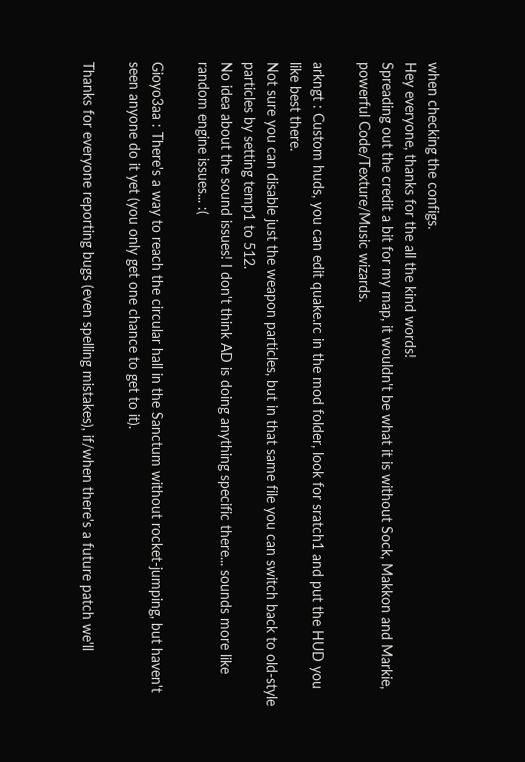when checking the configs.
Hey everyone, thanks for the all the kind words!
Spreading out the credit a bit for my map, it wouldn't be what it is without Sock, Makkon and Markie, powerful Code/Texture/Music wizards.

arkngt : Custom huds, you can edit quake.rc in the mod folder, look for sratch1 and put the HUD you like best there.
Not sure you can disable just the weapon particles, but in that same file you can switch back to old-style particles by setting temp1 to 512.
No idea about the sound issues! I don't think AD is doing anything specific there... sounds more like random engine issues... :(

Gioyo3aa : There's a way to reach the circular hall in the Sanctum without rocket-jumping, but haven't seen anyone do it yet (you only get one chance to get to it).

Thanks for everyone reporting bugs (even spelling mistakes), if/when there's a future patch we'll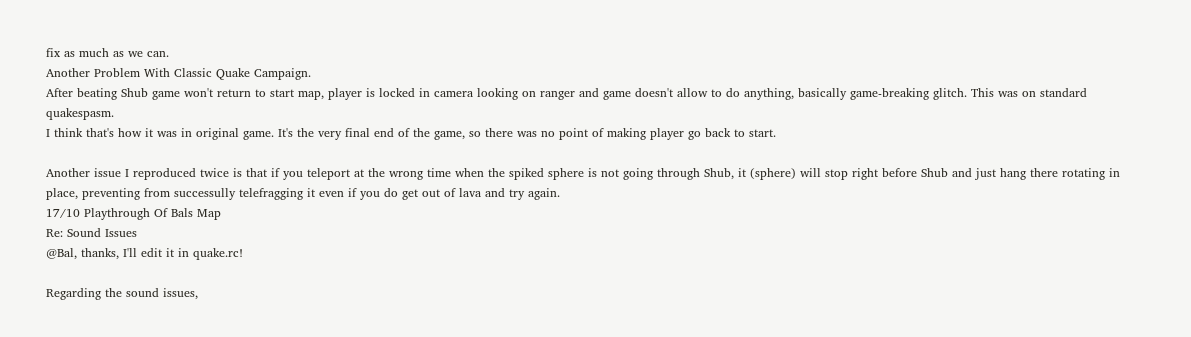fix as much as we can.
Another Problem With Classic Quake Campaign.
After beating Shub game won't return to start map, player is locked in camera looking on ranger and game doesn't allow to do anything, basically game-breaking glitch. This was on standard quakespasm.
I think that's how it was in original game. It's the very final end of the game, so there was no point of making player go back to start.

Another issue I reproduced twice is that if you teleport at the wrong time when the spiked sphere is not going through Shub, it (sphere) will stop right before Shub and just hang there rotating in place, preventing from successully telefragging it even if you do get out of lava and try again.
17/10 Playthrough Of Bals Map
Re: Sound Issues
@Bal, thanks, I'll edit it in quake.rc!

Regarding the sound issues,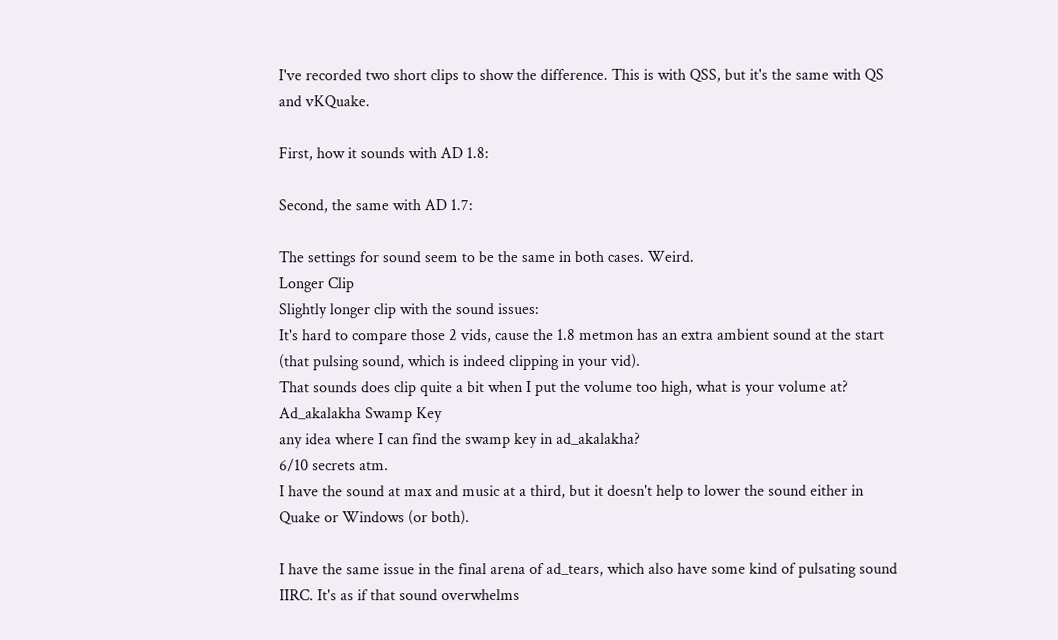I've recorded two short clips to show the difference. This is with QSS, but it's the same with QS and vKQuake.

First, how it sounds with AD 1.8:

Second, the same with AD 1.7:

The settings for sound seem to be the same in both cases. Weird.
Longer Clip
Slightly longer clip with the sound issues:
It's hard to compare those 2 vids, cause the 1.8 metmon has an extra ambient sound at the start (that pulsing sound, which is indeed clipping in your vid).
That sounds does clip quite a bit when I put the volume too high, what is your volume at?
Ad_akalakha Swamp Key
any idea where I can find the swamp key in ad_akalakha?
6/10 secrets atm.
I have the sound at max and music at a third, but it doesn't help to lower the sound either in Quake or Windows (or both).

I have the same issue in the final arena of ad_tears, which also have some kind of pulsating sound IIRC. It's as if that sound overwhelms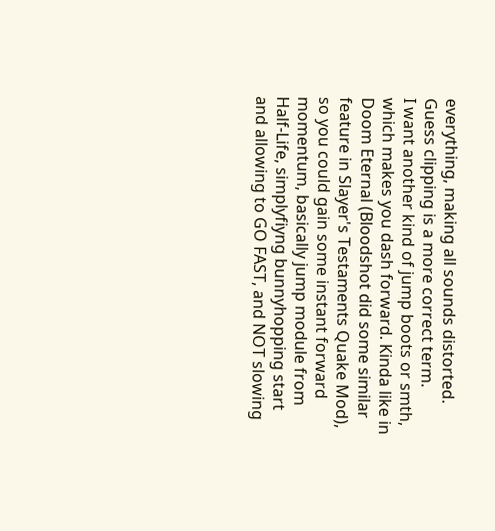everything, making all sounds distorted.
Guess clipping is a more correct term.
I want another kind of jump boots or smth, which makes you dash forward. Kinda like in Doom Eternal (Bloodshot did some similar feature in Slayer's Testaments Quake Mod), so you could gain some instant forward momentum, basically jump module from Half-Life, simplyfiyng bunnyhopping start and allowing to GO FAST, and NOT slowing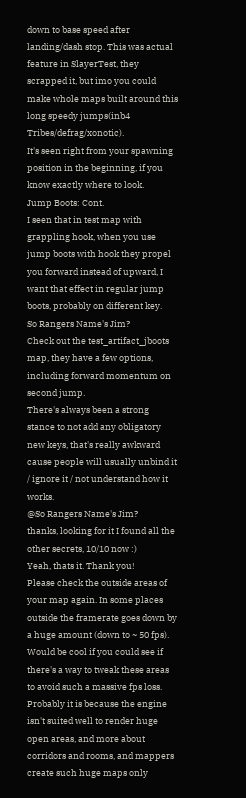down to base speed after landing/dash stop. This was actual feature in SlayerTest, they scrapped it, but imo you could make whole maps built around this long speedy jumps(inb4 Tribes/defrag/xonotic).
It's seen right from your spawning position in the beginning, if you know exactly where to look.
Jump Boots: Cont.
I seen that in test map with grappling hook, when you use jump boots with hook they propel you forward instead of upward, I want that effect in regular jump boots, probably on different key.
So Rangers Name's Jim?
Check out the test_artifact_jboots map, they have a few options, including forward momentum on second jump.
There's always been a strong stance to not add any obligatory new keys, that's really awkward cause people will usually unbind it / ignore it / not understand how it works.
@So Rangers Name's Jim?
thanks, looking for it I found all the other secrets, 10/10 now :)
Yeah, thats it. Thank you!
Please check the outside areas of your map again. In some places outside the framerate goes down by a huge amount (down to ~ 50 fps). Would be cool if you could see if there's a way to tweak these areas to avoid such a massive fps loss.
Probably it is because the engine isn't suited well to render huge open areas, and more about corridors and rooms, and mappers create such huge maps only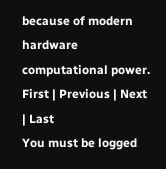because of modern hardware computational power.
First | Previous | Next | Last
You must be logged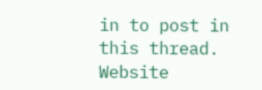in to post in this thread.
Website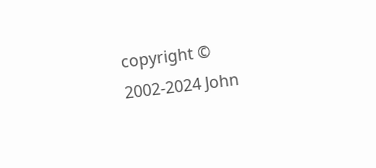copyright © 2002-2024 John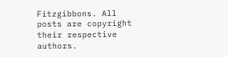Fitzgibbons. All posts are copyright their respective authors.